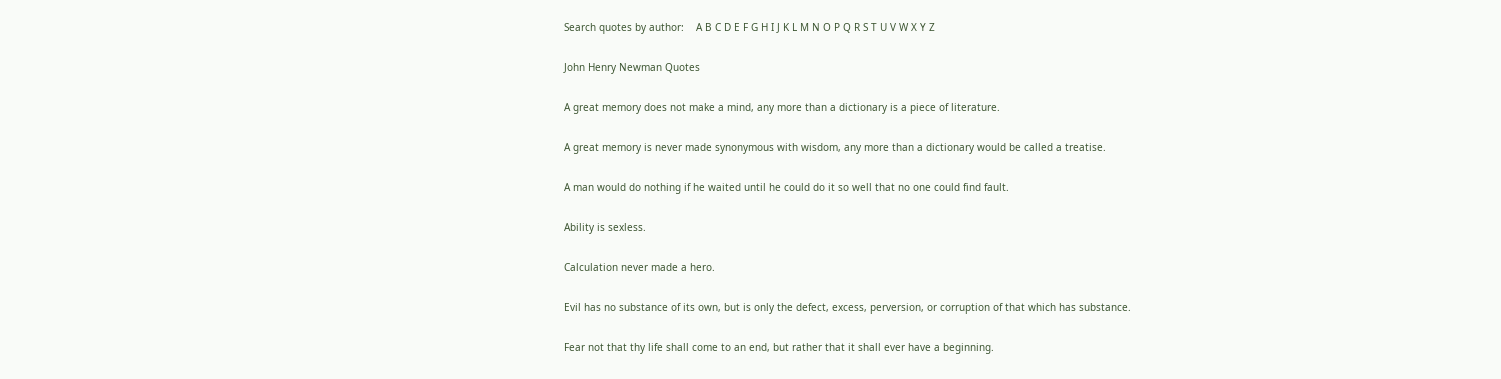Search quotes by author:    A B C D E F G H I J K L M N O P Q R S T U V W X Y Z

John Henry Newman Quotes

A great memory does not make a mind, any more than a dictionary is a piece of literature.

A great memory is never made synonymous with wisdom, any more than a dictionary would be called a treatise.

A man would do nothing if he waited until he could do it so well that no one could find fault.

Ability is sexless.

Calculation never made a hero.

Evil has no substance of its own, but is only the defect, excess, perversion, or corruption of that which has substance.

Fear not that thy life shall come to an end, but rather that it shall ever have a beginning.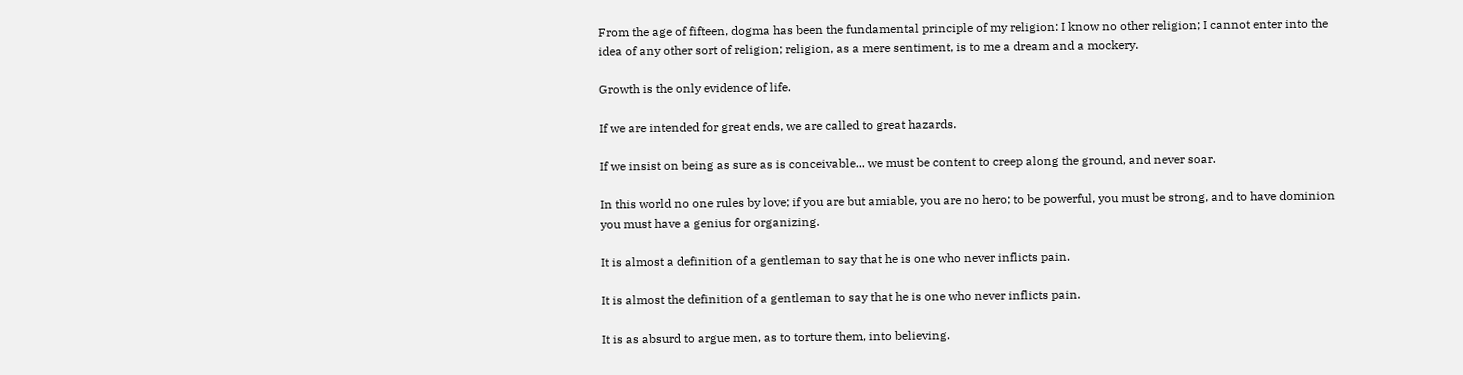From the age of fifteen, dogma has been the fundamental principle of my religion: I know no other religion; I cannot enter into the idea of any other sort of religion; religion, as a mere sentiment, is to me a dream and a mockery.

Growth is the only evidence of life.

If we are intended for great ends, we are called to great hazards.

If we insist on being as sure as is conceivable... we must be content to creep along the ground, and never soar.

In this world no one rules by love; if you are but amiable, you are no hero; to be powerful, you must be strong, and to have dominion you must have a genius for organizing.

It is almost a definition of a gentleman to say that he is one who never inflicts pain.

It is almost the definition of a gentleman to say that he is one who never inflicts pain.

It is as absurd to argue men, as to torture them, into believing.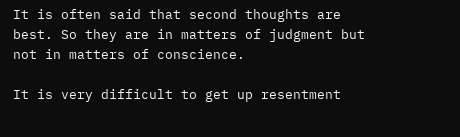It is often said that second thoughts are best. So they are in matters of judgment but not in matters of conscience.

It is very difficult to get up resentment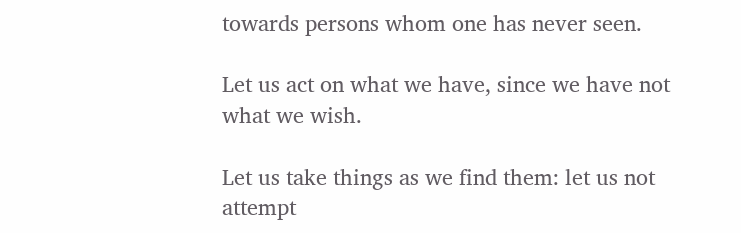towards persons whom one has never seen.

Let us act on what we have, since we have not what we wish.

Let us take things as we find them: let us not attempt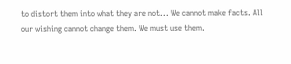to distort them into what they are not... We cannot make facts. All our wishing cannot change them. We must use them.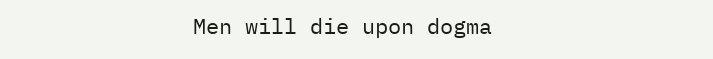Men will die upon dogma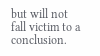but will not fall victim to a conclusion.